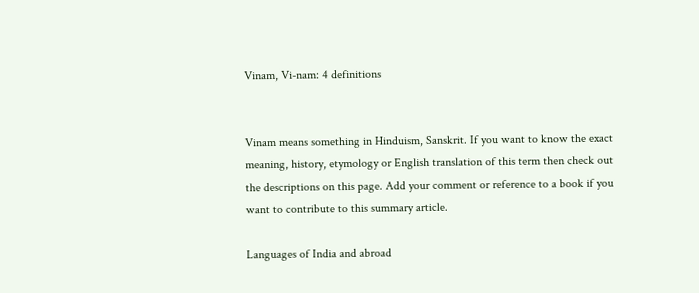Vinam, Vi-nam: 4 definitions


Vinam means something in Hinduism, Sanskrit. If you want to know the exact meaning, history, etymology or English translation of this term then check out the descriptions on this page. Add your comment or reference to a book if you want to contribute to this summary article.

Languages of India and abroad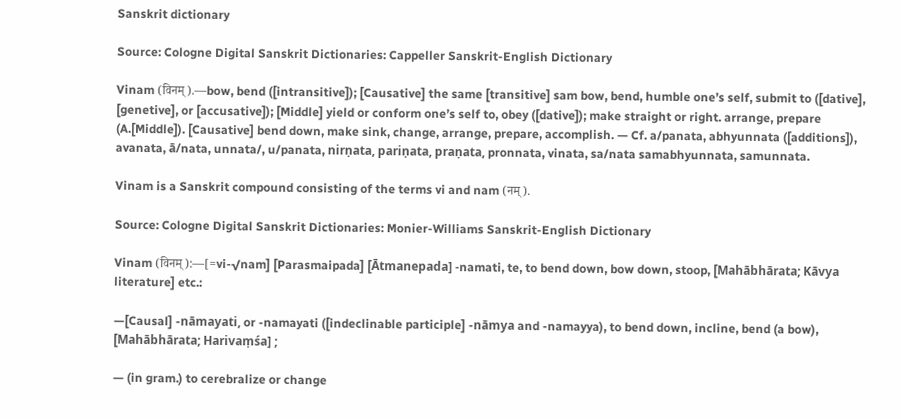Sanskrit dictionary

Source: Cologne Digital Sanskrit Dictionaries: Cappeller Sanskrit-English Dictionary

Vinam (विनम्).—bow, bend ([intransitive]); [Causative] the same [transitive] sam bow, bend, humble one’s self, submit to ([dative], [genetive], or [accusative]); [Middle] yield or conform one’s self to, obey ([dative]); make straight or right. arrange, prepare (A.[Middle]). [Causative] bend down, make sink, change, arrange, prepare, accomplish. — Cf. a/panata, abhyunnata ([additions]), avanata, ā/nata, unnata/, u/panata, nirṇata, pariṇata, praṇata, pronnata, vinata, sa/nata samabhyunnata, samunnata.

Vinam is a Sanskrit compound consisting of the terms vi and nam (नम्).

Source: Cologne Digital Sanskrit Dictionaries: Monier-Williams Sanskrit-English Dictionary

Vinam (विनम्):—[=vi-√nam] [Parasmaipada] [Ātmanepada] -namati, te, to bend down, bow down, stoop, [Mahābhārata; Kāvya literature] etc.:

—[Causal] -nāmayati, or -namayati ([indeclinable participle] -nāmya and -namayya), to bend down, incline, bend (a bow), [Mahābhārata; Harivaṃśa] ;

— (in gram.) to cerebralize or change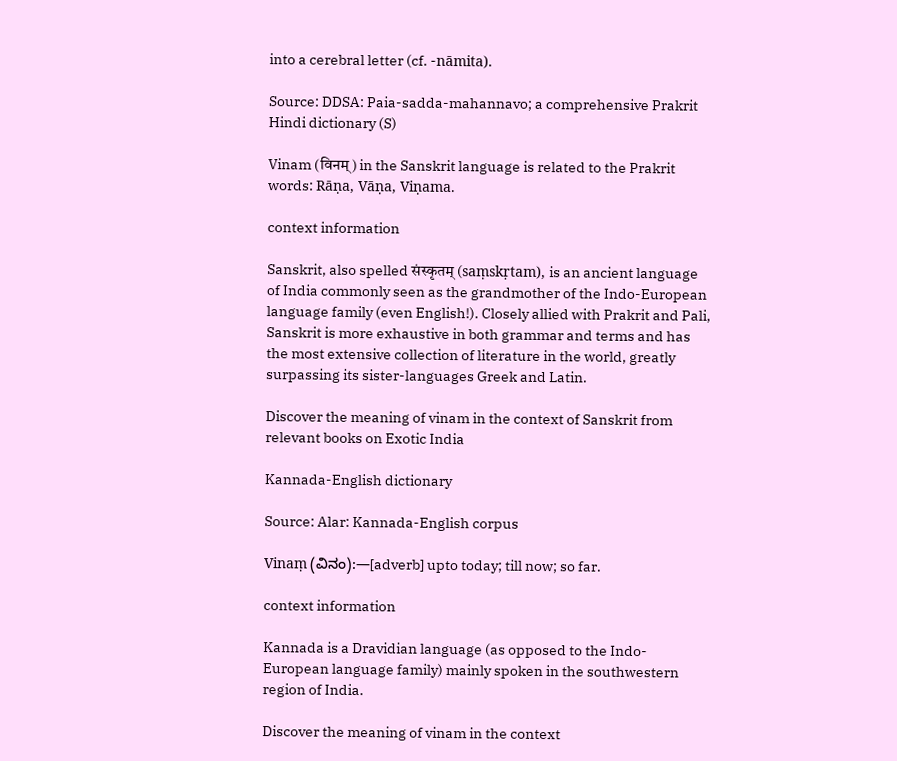into a cerebral letter (cf. -nāmita).

Source: DDSA: Paia-sadda-mahannavo; a comprehensive Prakrit Hindi dictionary (S)

Vinam (विनम्) in the Sanskrit language is related to the Prakrit words: Rāṇa, Vāṇa, Viṇama.

context information

Sanskrit, also spelled संस्कृतम् (saṃskṛtam), is an ancient language of India commonly seen as the grandmother of the Indo-European language family (even English!). Closely allied with Prakrit and Pali, Sanskrit is more exhaustive in both grammar and terms and has the most extensive collection of literature in the world, greatly surpassing its sister-languages Greek and Latin.

Discover the meaning of vinam in the context of Sanskrit from relevant books on Exotic India

Kannada-English dictionary

Source: Alar: Kannada-English corpus

Vinaṃ (ವಿನಂ):—[adverb] upto today; till now; so far.

context information

Kannada is a Dravidian language (as opposed to the Indo-European language family) mainly spoken in the southwestern region of India.

Discover the meaning of vinam in the context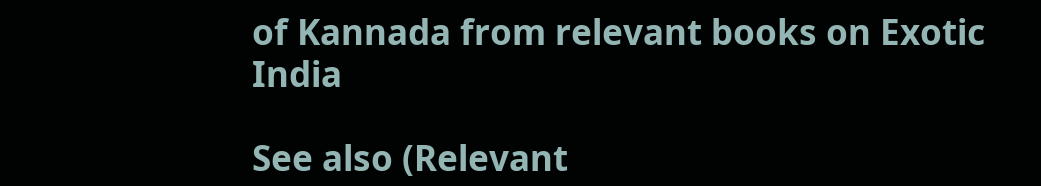of Kannada from relevant books on Exotic India

See also (Relevant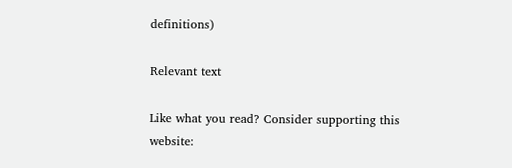definitions)

Relevant text

Like what you read? Consider supporting this website: